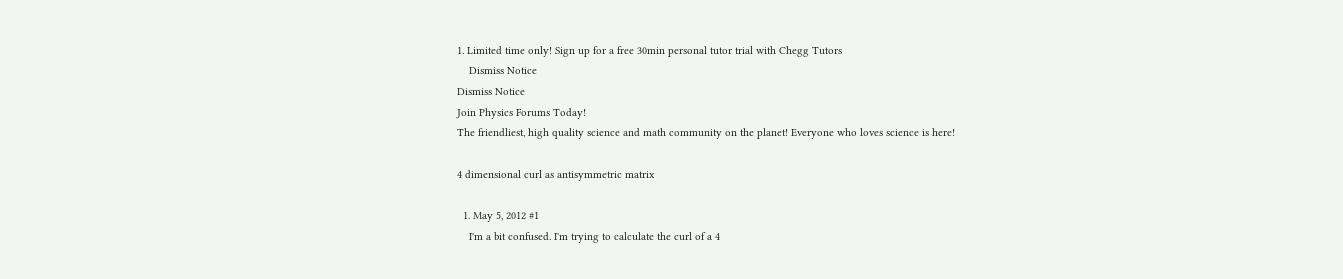1. Limited time only! Sign up for a free 30min personal tutor trial with Chegg Tutors
    Dismiss Notice
Dismiss Notice
Join Physics Forums Today!
The friendliest, high quality science and math community on the planet! Everyone who loves science is here!

4 dimensional curl as antisymmetric matrix

  1. May 5, 2012 #1
    I'm a bit confused. I'm trying to calculate the curl of a 4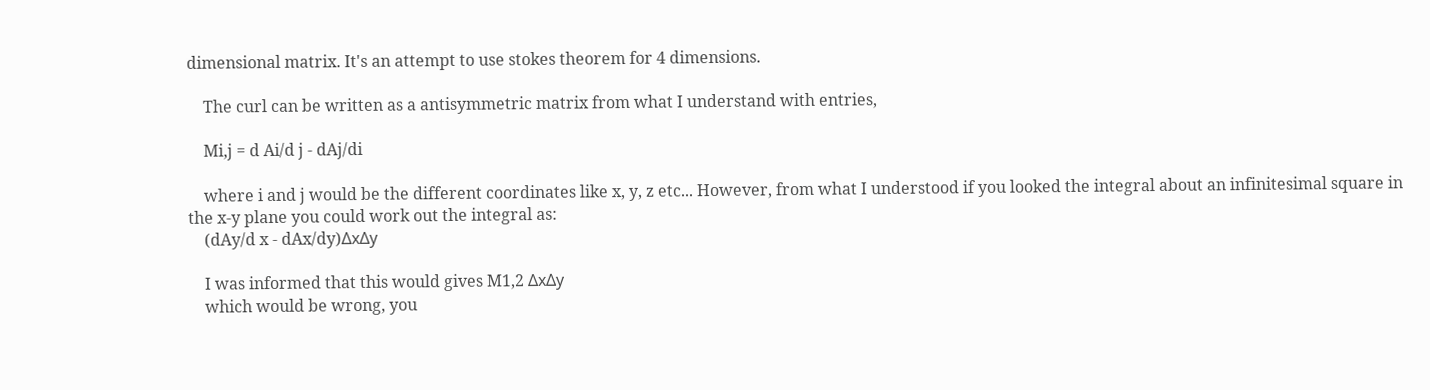dimensional matrix. It's an attempt to use stokes theorem for 4 dimensions.

    The curl can be written as a antisymmetric matrix from what I understand with entries,

    Mi,j = d Ai/d j - dAj/di

    where i and j would be the different coordinates like x, y, z etc... However, from what I understood if you looked the integral about an infinitesimal square in the x-y plane you could work out the integral as:
    (dAy/d x - dAx/dy)ΔxΔy

    I was informed that this would gives M1,2 ΔxΔy
    which would be wrong, you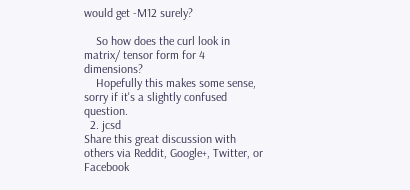would get -M12 surely?

    So how does the curl look in matrix/ tensor form for 4 dimensions?
    Hopefully this makes some sense, sorry if it's a slightly confused question.
  2. jcsd
Share this great discussion with others via Reddit, Google+, Twitter, or Facebook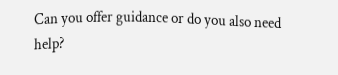Can you offer guidance or do you also need help?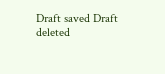Draft saved Draft deleted